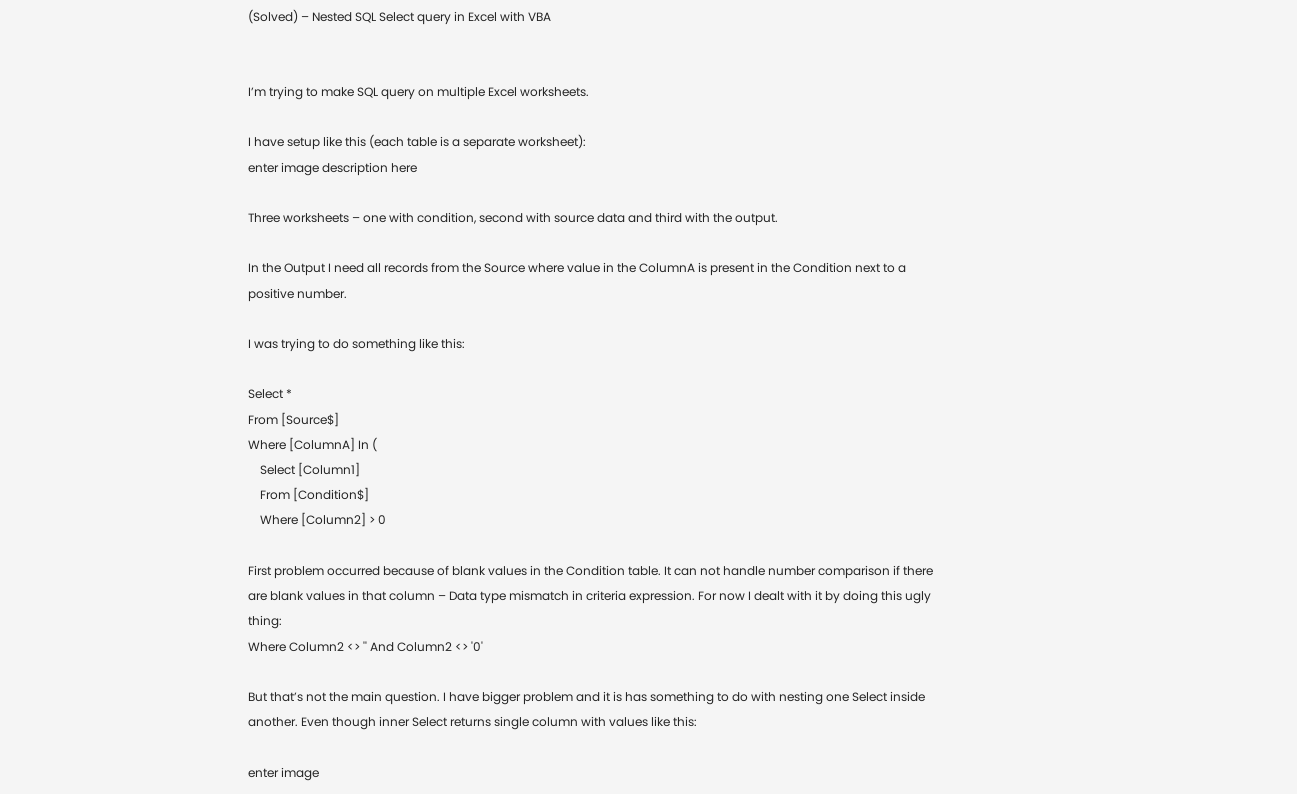(Solved) – Nested SQL Select query in Excel with VBA


I’m trying to make SQL query on multiple Excel worksheets.

I have setup like this (each table is a separate worksheet):
enter image description here

Three worksheets – one with condition, second with source data and third with the output.

In the Output I need all records from the Source where value in the ColumnA is present in the Condition next to a positive number.

I was trying to do something like this:

Select *
From [Source$]
Where [ColumnA] In (
    Select [Column1]
    From [Condition$]
    Where [Column2] > 0

First problem occurred because of blank values in the Condition table. It can not handle number comparison if there are blank values in that column – Data type mismatch in criteria expression. For now I dealt with it by doing this ugly thing:
Where Column2 <> '' And Column2 <> '0'

But that’s not the main question. I have bigger problem and it is has something to do with nesting one Select inside another. Even though inner Select returns single column with values like this:

enter image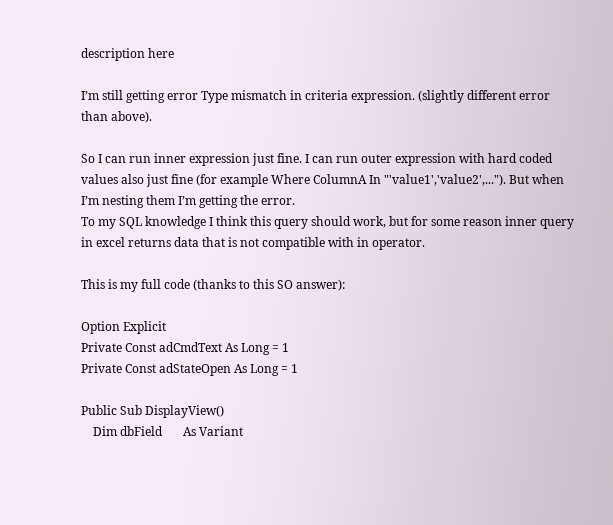description here

I’m still getting error Type mismatch in criteria expression. (slightly different error than above).

So I can run inner expression just fine. I can run outer expression with hard coded values also just fine (for example Where ColumnA In "'value1','value2',..."). But when I’m nesting them I’m getting the error.
To my SQL knowledge I think this query should work, but for some reason inner query in excel returns data that is not compatible with in operator.

This is my full code (thanks to this SO answer):

Option Explicit
Private Const adCmdText As Long = 1
Private Const adStateOpen As Long = 1

Public Sub DisplayView()
    Dim dbField       As Variant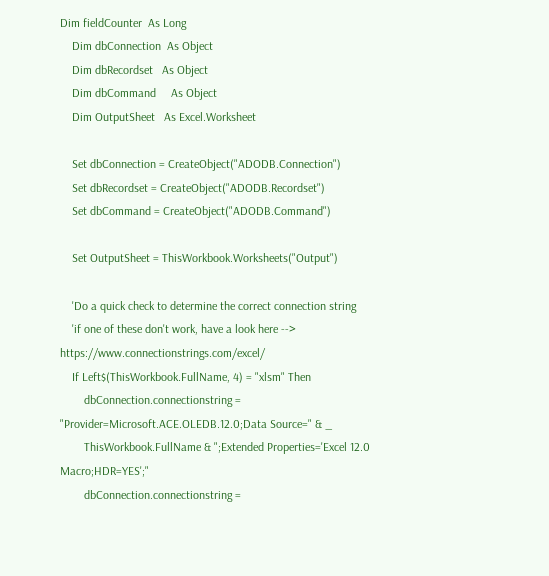Dim fieldCounter  As Long
    Dim dbConnection  As Object
    Dim dbRecordset   As Object
    Dim dbCommand     As Object
    Dim OutputSheet   As Excel.Worksheet

    Set dbConnection = CreateObject("ADODB.Connection")
    Set dbRecordset = CreateObject("ADODB.Recordset")
    Set dbCommand = CreateObject("ADODB.Command")

    Set OutputSheet = ThisWorkbook.Worksheets("Output")

    'Do a quick check to determine the correct connection string
    'if one of these don't work, have a look here --> https://www.connectionstrings.com/excel/
    If Left$(ThisWorkbook.FullName, 4) = "xlsm" Then
        dbConnection.connectionstring = "Provider=Microsoft.ACE.OLEDB.12.0;Data Source=" & _
        ThisWorkbook.FullName & ";Extended Properties='Excel 12.0 Macro;HDR=YES';"
        dbConnection.connectionstring =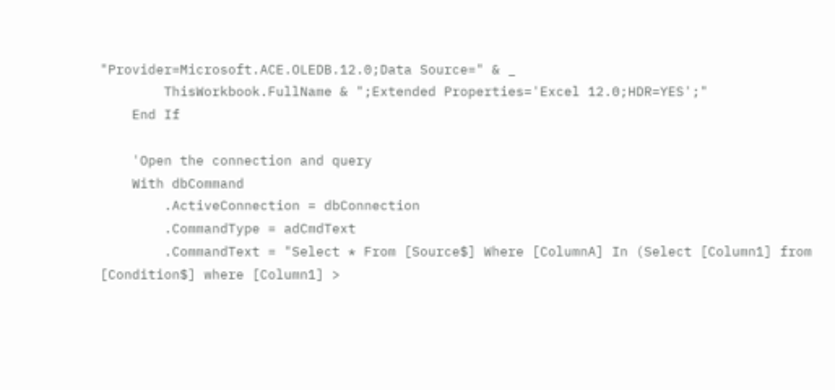"Provider=Microsoft.ACE.OLEDB.12.0;Data Source=" & _
        ThisWorkbook.FullName & ";Extended Properties='Excel 12.0;HDR=YES';"
    End If

    'Open the connection and query
    With dbCommand
        .ActiveConnection = dbConnection
        .CommandType = adCmdText
        .CommandText = "Select * From [Source$] Where [ColumnA] In (Select [Column1] from [Condition$] where [Column1] >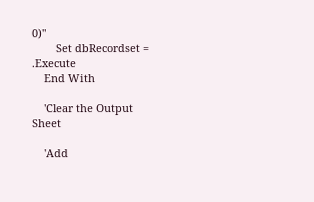0)"
        Set dbRecordset = .Execute
    End With

    'Clear the Output Sheet

    'Add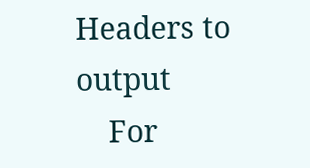Headers to output
    For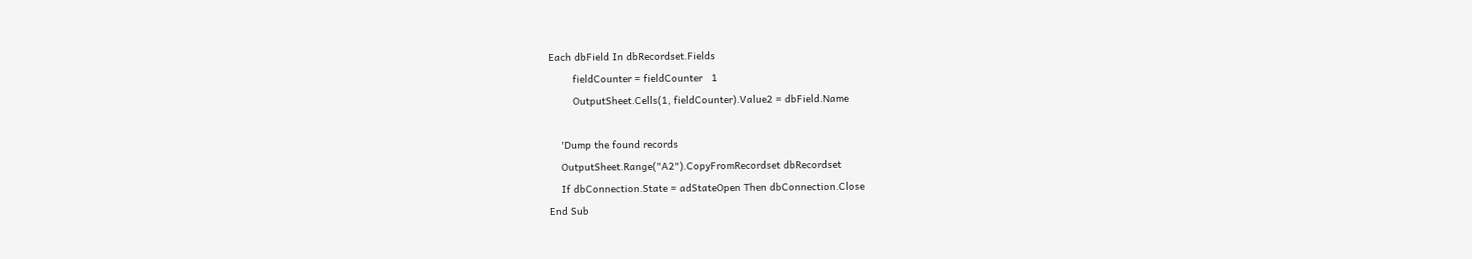Each dbField In dbRecordset.Fields
        fieldCounter = fieldCounter   1
        OutputSheet.Cells(1, fieldCounter).Value2 = dbField.Name

    'Dump the found records
    OutputSheet.Range("A2").CopyFromRecordset dbRecordset
    If dbConnection.State = adStateOpen Then dbConnection.Close
End Sub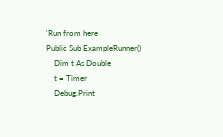'Run from here
Public Sub ExampleRunner()
    Dim t As Double
    t = Timer
    Debug.Print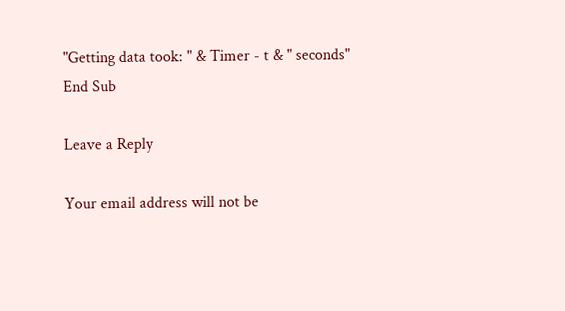"Getting data took: " & Timer - t & " seconds"
End Sub

Leave a Reply

Your email address will not be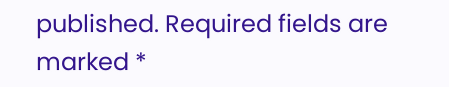published. Required fields are marked *